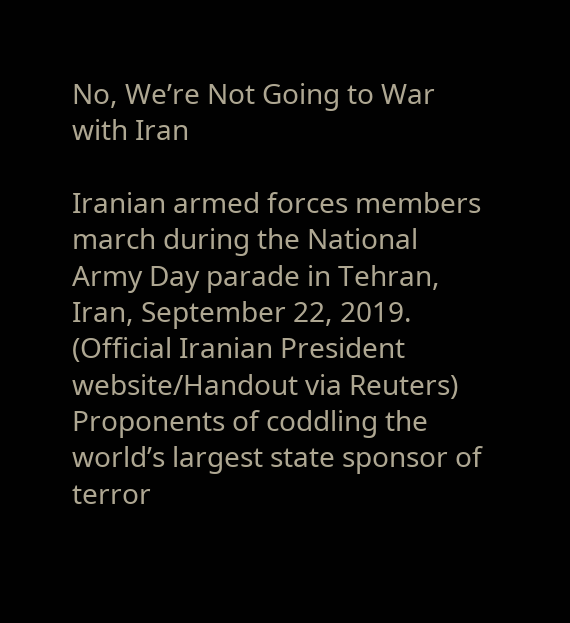No, We’re Not Going to War with Iran

Iranian armed forces members march during the National Army Day parade in Tehran, Iran, September 22, 2019. (Official Iranian President website/Handout via Reuters)
Proponents of coddling the world’s largest state sponsor of terror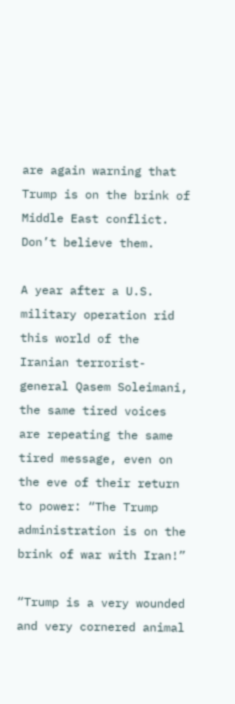are again warning that Trump is on the brink of Middle East conflict. Don’t believe them.

A year after a U.S. military operation rid this world of the Iranian terrorist-general Qasem Soleimani, the same tired voices are repeating the same tired message, even on the eve of their return to power: “The Trump administration is on the brink of war with Iran!”

“Trump is a very wounded and very cornered animal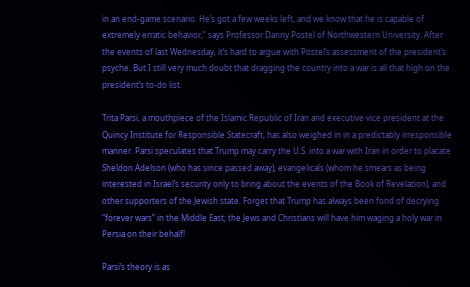in an end-game scenario. He’s got a few weeks left, and we know that he is capable of extremely erratic behavior,” says Professor Danny Postel of Northwestern University. After the events of last Wednesday, it’s hard to argue with Postel’s assessment of the president’s psyche. But I still very much doubt that dragging the country into a war is all that high on the president’s to-do list.

Trita Parsi, a mouthpiece of the Islamic Republic of Iran and executive vice president at the Quincy Institute for Responsible Statecraft, has also weighed in in a predictably irresponsible manner. Parsi speculates that Trump may carry the U.S. into a war with Iran in order to placate Sheldon Adelson (who has since passed away), evangelicals (whom he smears as being interested in Israel’s security only to bring about the events of the Book of Revelation), and other supporters of the Jewish state. Forget that Trump has always been fond of decrying “forever wars” in the Middle East; the Jews and Christians will have him waging a holy war in Persia on their behalf!

Parsi’s theory is as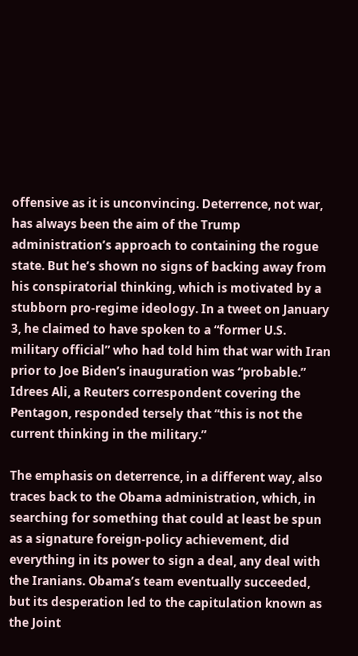offensive as it is unconvincing. Deterrence, not war, has always been the aim of the Trump administration’s approach to containing the rogue state. But he’s shown no signs of backing away from his conspiratorial thinking, which is motivated by a stubborn pro-regime ideology. In a tweet on January 3, he claimed to have spoken to a “former U.S. military official” who had told him that war with Iran prior to Joe Biden’s inauguration was “probable.” Idrees Ali, a Reuters correspondent covering the Pentagon, responded tersely that “this is not the current thinking in the military.”

The emphasis on deterrence, in a different way, also traces back to the Obama administration, which, in searching for something that could at least be spun as a signature foreign-policy achievement, did everything in its power to sign a deal, any deal with the Iranians. Obama’s team eventually succeeded, but its desperation led to the capitulation known as the Joint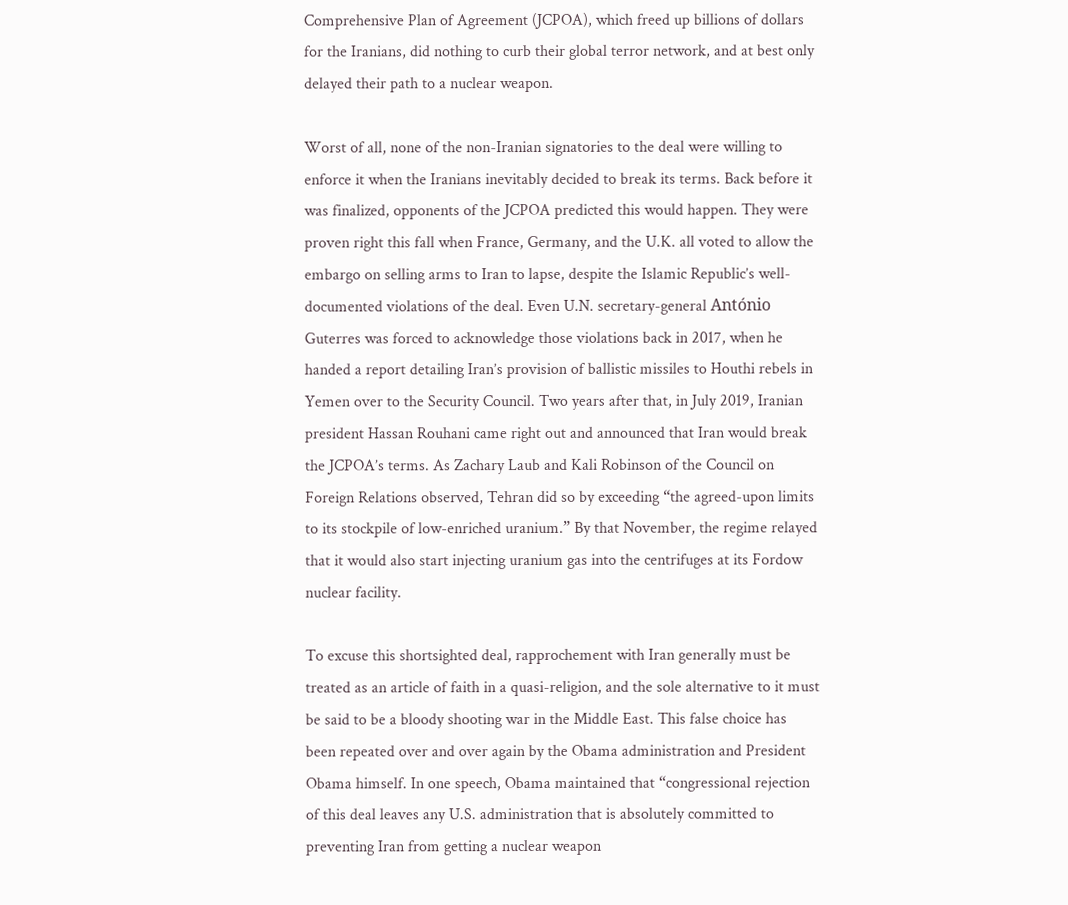Comprehensive Plan of Agreement (JCPOA), which freed up billions of dollars for the Iranians, did nothing to curb their global terror network, and at best only delayed their path to a nuclear weapon.

Worst of all, none of the non-Iranian signatories to the deal were willing to enforce it when the Iranians inevitably decided to break its terms. Back before it was finalized, opponents of the JCPOA predicted this would happen. They were proven right this fall when France, Germany, and the U.K. all voted to allow the embargo on selling arms to Iran to lapse, despite the Islamic Republic’s well-documented violations of the deal. Even U.N. secretary-general António Guterres was forced to acknowledge those violations back in 2017, when he handed a report detailing Iran’s provision of ballistic missiles to Houthi rebels in Yemen over to the Security Council. Two years after that, in July 2019, Iranian president Hassan Rouhani came right out and announced that Iran would break the JCPOA’s terms. As Zachary Laub and Kali Robinson of the Council on Foreign Relations observed, Tehran did so by exceeding “the agreed-upon limits to its stockpile of low-enriched uranium.” By that November, the regime relayed that it would also start injecting uranium gas into the centrifuges at its Fordow nuclear facility.

To excuse this shortsighted deal, rapprochement with Iran generally must be treated as an article of faith in a quasi-religion, and the sole alternative to it must be said to be a bloody shooting war in the Middle East. This false choice has been repeated over and over again by the Obama administration and President Obama himself. In one speech, Obama maintained that “congressional rejection of this deal leaves any U.S. administration that is absolutely committed to preventing Iran from getting a nuclear weapon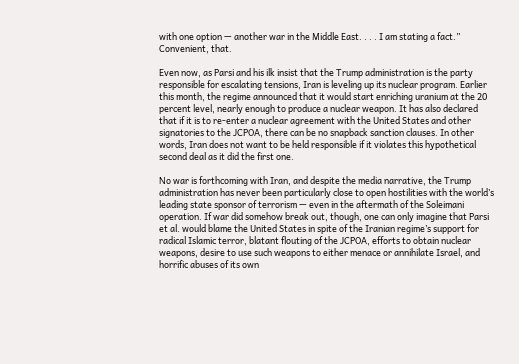with one option — another war in the Middle East. . . . I am stating a fact.” Convenient, that.

Even now, as Parsi and his ilk insist that the Trump administration is the party responsible for escalating tensions, Iran is leveling up its nuclear program. Earlier this month, the regime announced that it would start enriching uranium at the 20 percent level, nearly enough to produce a nuclear weapon. It has also declared that if it is to re-enter a nuclear agreement with the United States and other signatories to the JCPOA, there can be no snapback sanction clauses. In other words, Iran does not want to be held responsible if it violates this hypothetical second deal as it did the first one.

No war is forthcoming with Iran, and despite the media narrative, the Trump administration has never been particularly close to open hostilities with the world’s leading state sponsor of terrorism — even in the aftermath of the Soleimani operation. If war did somehow break out, though, one can only imagine that Parsi et al. would blame the United States in spite of the Iranian regime’s support for radical Islamic terror, blatant flouting of the JCPOA, efforts to obtain nuclear weapons, desire to use such weapons to either menace or annihilate Israel, and horrific abuses of its own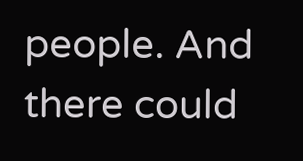people. And there could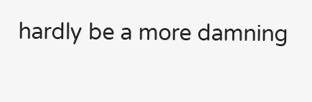hardly be a more damning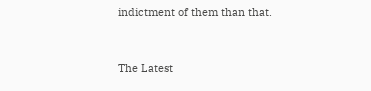indictment of them than that.


The Latest